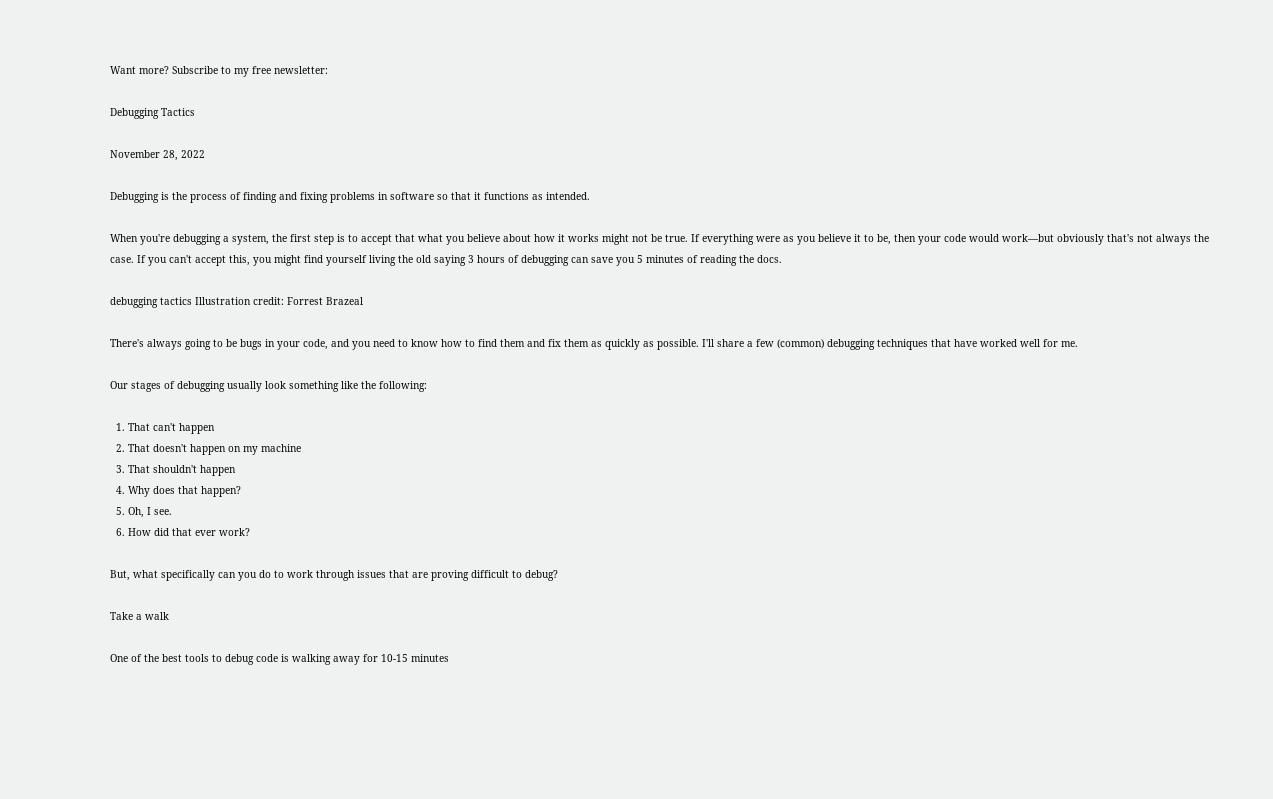Want more? Subscribe to my free newsletter:

Debugging Tactics

November 28, 2022

Debugging is the process of finding and fixing problems in software so that it functions as intended.

When you're debugging a system, the first step is to accept that what you believe about how it works might not be true. If everything were as you believe it to be, then your code would work—but obviously that's not always the case. If you can't accept this, you might find yourself living the old saying 3 hours of debugging can save you 5 minutes of reading the docs.

debugging tactics Illustration credit: Forrest Brazeal

There's always going to be bugs in your code, and you need to know how to find them and fix them as quickly as possible. I'll share a few (common) debugging techniques that have worked well for me.

Our stages of debugging usually look something like the following:

  1. That can't happen
  2. That doesn't happen on my machine
  3. That shouldn't happen
  4. Why does that happen?
  5. Oh, I see.
  6. How did that ever work?

But, what specifically can you do to work through issues that are proving difficult to debug?

Take a walk

One of the best tools to debug code is walking away for 10-15 minutes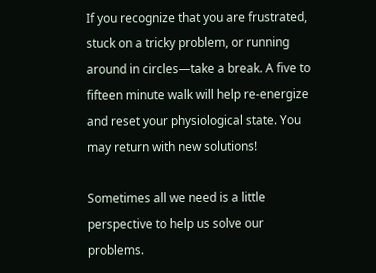If you recognize that you are frustrated, stuck on a tricky problem, or running around in circles—take a break. A five to fifteen minute walk will help re-energize and reset your physiological state. You may return with new solutions!

Sometimes all we need is a little perspective to help us solve our problems.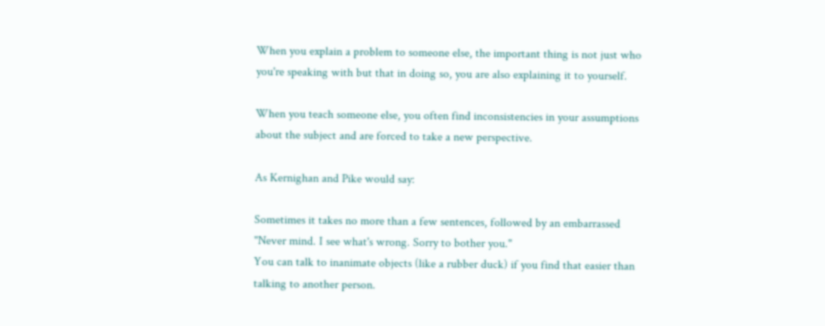When you explain a problem to someone else, the important thing is not just who you're speaking with but that in doing so, you are also explaining it to yourself.

When you teach someone else, you often find inconsistencies in your assumptions about the subject and are forced to take a new perspective.

As Kernighan and Pike would say:

Sometimes it takes no more than a few sentences, followed by an embarrassed "Never mind. I see what's wrong. Sorry to bother you."
You can talk to inanimate objects (like a rubber duck) if you find that easier than talking to another person.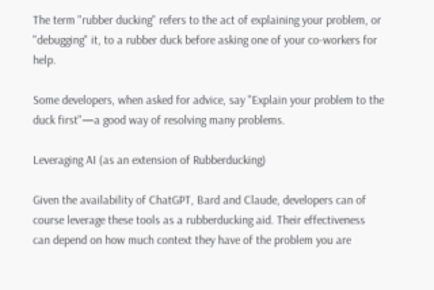The term "rubber ducking" refers to the act of explaining your problem, or "debugging" it, to a rubber duck before asking one of your co-workers for help.

Some developers, when asked for advice, say "Explain your problem to the duck first"—a good way of resolving many problems.

Leveraging AI (as an extension of Rubberducking)

Given the availability of ChatGPT, Bard and Claude, developers can of course leverage these tools as a rubberducking aid. Their effectiveness can depend on how much context they have of the problem you are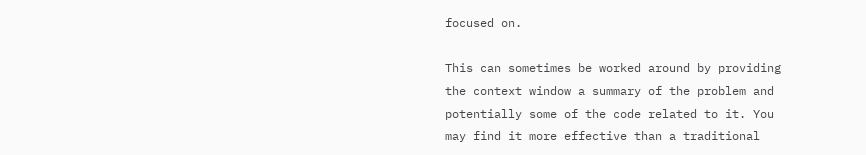focused on.

This can sometimes be worked around by providing the context window a summary of the problem and potentially some of the code related to it. You may find it more effective than a traditional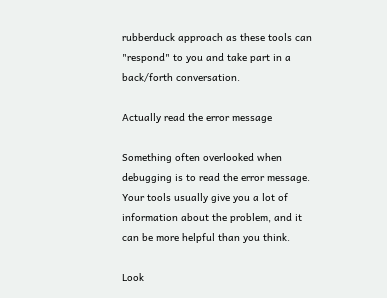rubberduck approach as these tools can "respond" to you and take part in a back/forth conversation.

Actually read the error message

Something often overlooked when debugging is to read the error message. Your tools usually give you a lot of information about the problem, and it can be more helpful than you think.

Look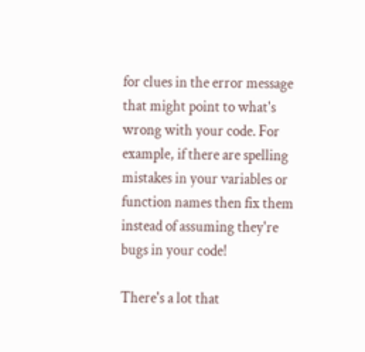for clues in the error message that might point to what's wrong with your code. For example, if there are spelling mistakes in your variables or function names then fix them instead of assuming they're bugs in your code!

There's a lot that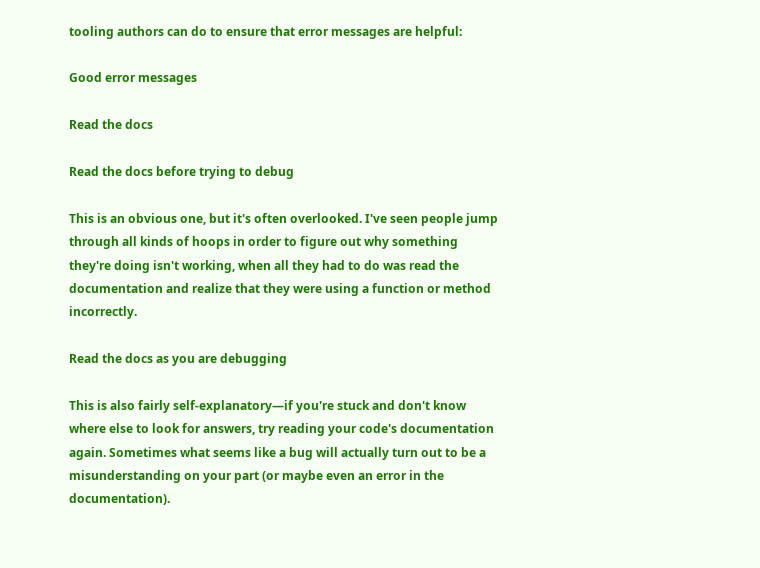tooling authors can do to ensure that error messages are helpful:

Good error messages

Read the docs

Read the docs before trying to debug

This is an obvious one, but it's often overlooked. I've seen people jump through all kinds of hoops in order to figure out why something they're doing isn't working, when all they had to do was read the documentation and realize that they were using a function or method incorrectly.

Read the docs as you are debugging

This is also fairly self-explanatory—if you're stuck and don't know where else to look for answers, try reading your code's documentation again. Sometimes what seems like a bug will actually turn out to be a misunderstanding on your part (or maybe even an error in the documentation).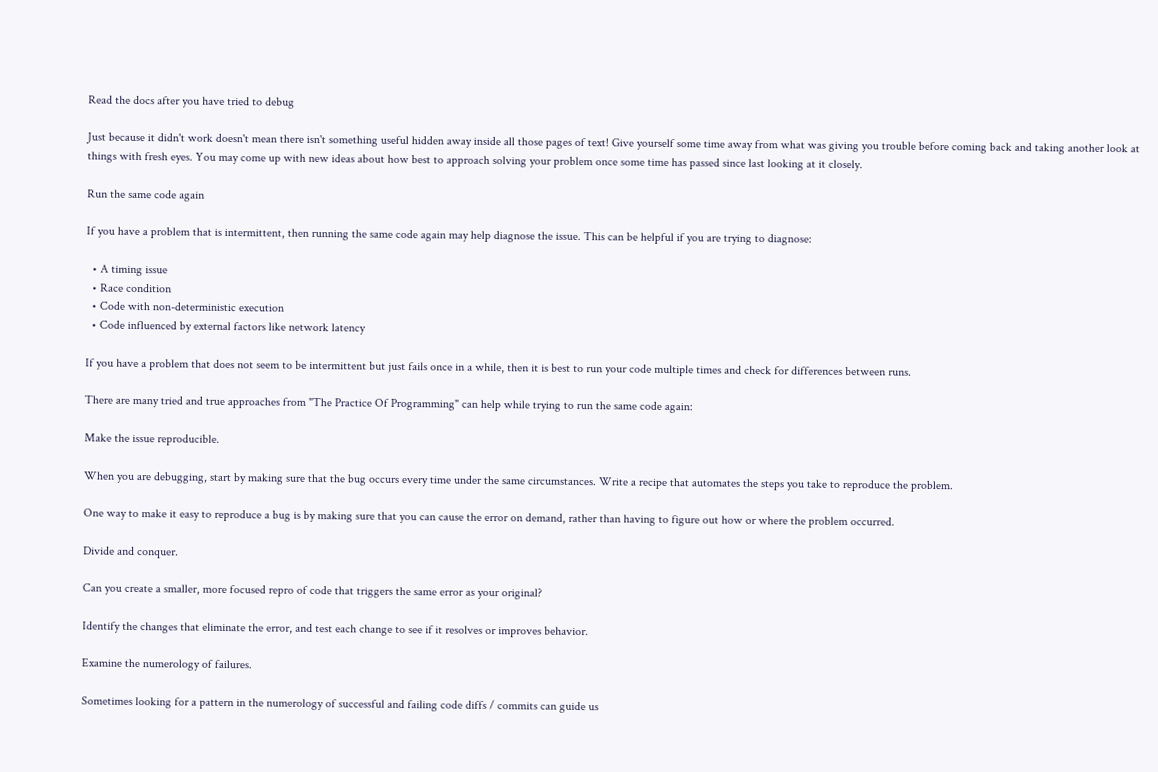Read the docs after you have tried to debug

Just because it didn't work doesn't mean there isn't something useful hidden away inside all those pages of text! Give yourself some time away from what was giving you trouble before coming back and taking another look at things with fresh eyes. You may come up with new ideas about how best to approach solving your problem once some time has passed since last looking at it closely.

Run the same code again

If you have a problem that is intermittent, then running the same code again may help diagnose the issue. This can be helpful if you are trying to diagnose:

  • A timing issue
  • Race condition
  • Code with non-deterministic execution
  • Code influenced by external factors like network latency

If you have a problem that does not seem to be intermittent but just fails once in a while, then it is best to run your code multiple times and check for differences between runs.

There are many tried and true approaches from "The Practice Of Programming" can help while trying to run the same code again:

Make the issue reproducible.

When you are debugging, start by making sure that the bug occurs every time under the same circumstances. Write a recipe that automates the steps you take to reproduce the problem.

One way to make it easy to reproduce a bug is by making sure that you can cause the error on demand, rather than having to figure out how or where the problem occurred.

Divide and conquer.

Can you create a smaller, more focused repro of code that triggers the same error as your original?

Identify the changes that eliminate the error, and test each change to see if it resolves or improves behavior.

Examine the numerology of failures.

Sometimes looking for a pattern in the numerology of successful and failing code diffs / commits can guide us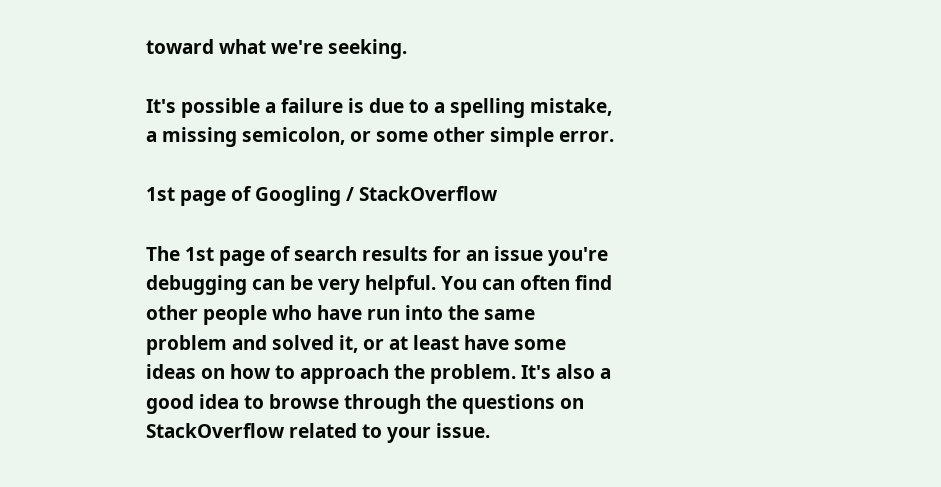toward what we're seeking.

It's possible a failure is due to a spelling mistake, a missing semicolon, or some other simple error.

1st page of Googling / StackOverflow

The 1st page of search results for an issue you're debugging can be very helpful. You can often find other people who have run into the same problem and solved it, or at least have some ideas on how to approach the problem. It's also a good idea to browse through the questions on StackOverflow related to your issue.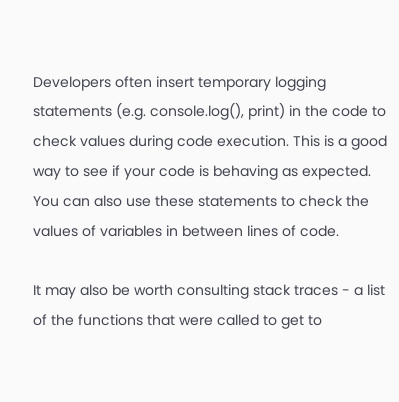Developers often insert temporary logging statements (e.g. console.log(), print) in the code to check values during code execution. This is a good way to see if your code is behaving as expected. You can also use these statements to check the values of variables in between lines of code.

It may also be worth consulting stack traces - a list of the functions that were called to get to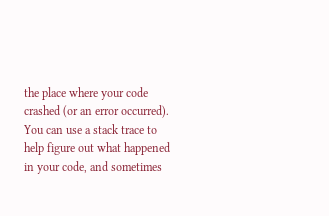the place where your code crashed (or an error occurred). You can use a stack trace to help figure out what happened in your code, and sometimes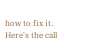how to fix it. Here's the call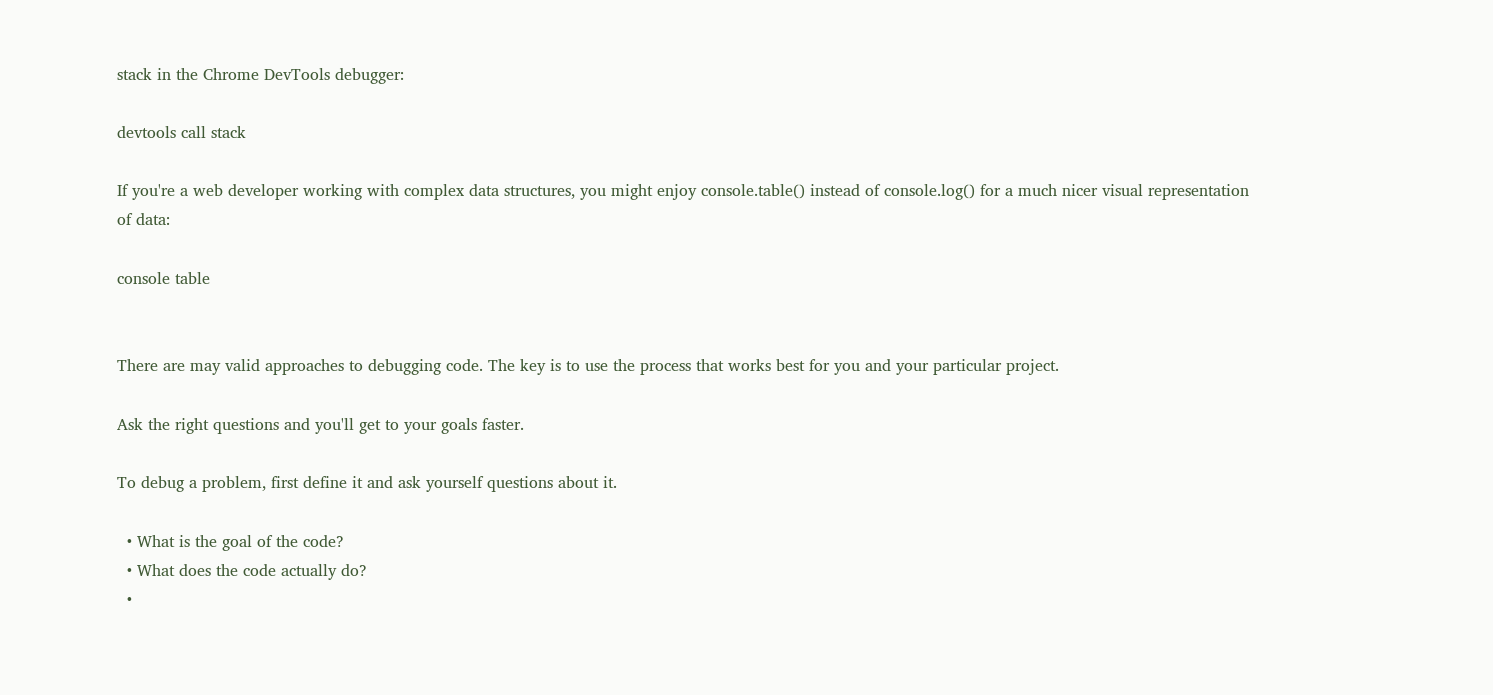stack in the Chrome DevTools debugger:

devtools call stack

If you're a web developer working with complex data structures, you might enjoy console.table() instead of console.log() for a much nicer visual representation of data:

console table


There are may valid approaches to debugging code. The key is to use the process that works best for you and your particular project.

Ask the right questions and you'll get to your goals faster.

To debug a problem, first define it and ask yourself questions about it.

  • What is the goal of the code?
  • What does the code actually do?
  •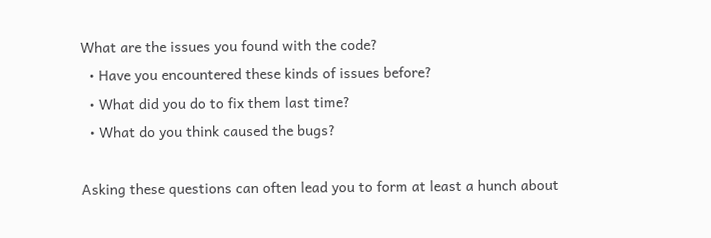What are the issues you found with the code?
  • Have you encountered these kinds of issues before?
  • What did you do to fix them last time?
  • What do you think caused the bugs?

Asking these questions can often lead you to form at least a hunch about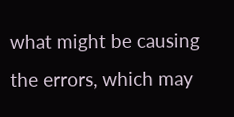what might be causing the errors, which may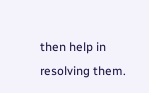then help in resolving them.